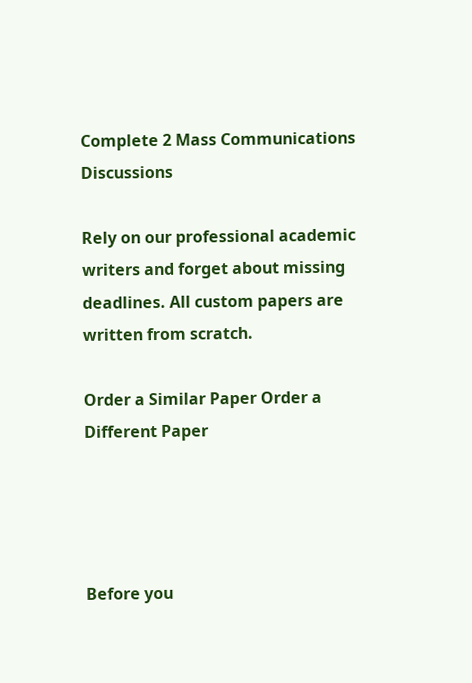Complete 2 Mass Communications Discussions

Rely on our professional academic writers and forget about missing deadlines. All custom papers are written from scratch.

Order a Similar Paper Order a Different Paper




Before you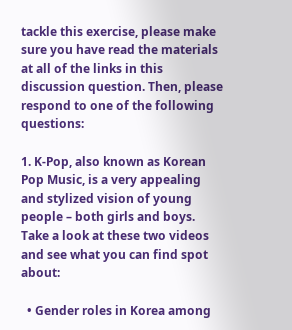tackle this exercise, please make sure you have read the materials at all of the links in this discussion question. Then, please respond to one of the following questions:

1. K-Pop, also known as Korean Pop Music, is a very appealing and stylized vision of young people – both girls and boys. Take a look at these two videos and see what you can find spot about:

  • Gender roles in Korea among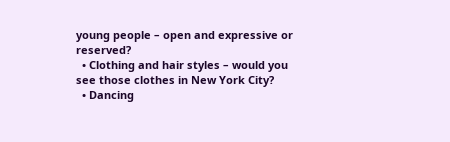young people – open and expressive or reserved?
  • Clothing and hair styles – would you see those clothes in New York City?
  • Dancing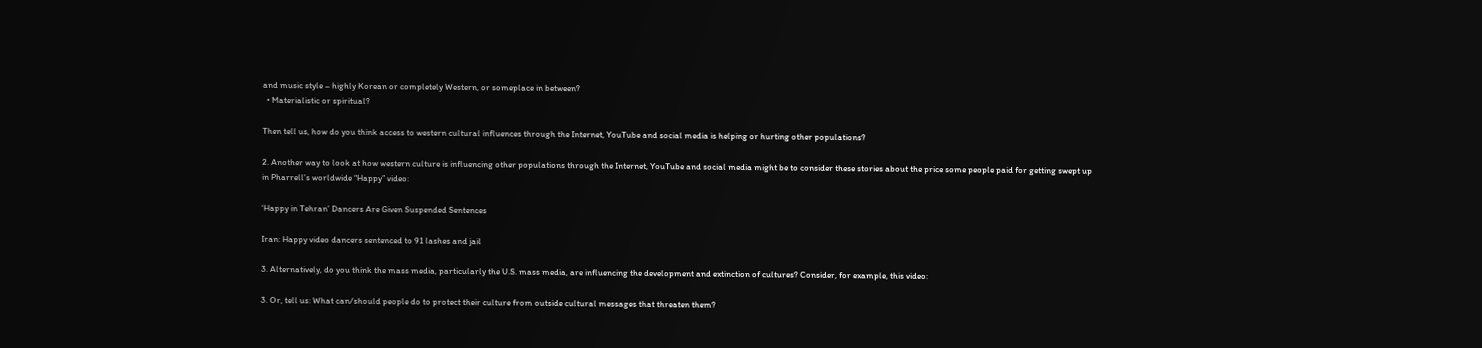and music style – highly Korean or completely Western, or someplace in between?
  • Materialistic or spiritual?

Then tell us, how do you think access to western cultural influences through the Internet, YouTube and social media is helping or hurting other populations?

2. Another way to look at how western culture is influencing other populations through the Internet, YouTube and social media might be to consider these stories about the price some people paid for getting swept up in Pharrell’s worldwide “Happy” video:

‘Happy in Tehran’ Dancers Are Given Suspended Sentences

Iran: Happy video dancers sentenced to 91 lashes and jail

3. Alternatively, do you think the mass media, particularly the U.S. mass media, are influencing the development and extinction of cultures? Consider, for example, this video:

3. Or, tell us: What can/should people do to protect their culture from outside cultural messages that threaten them?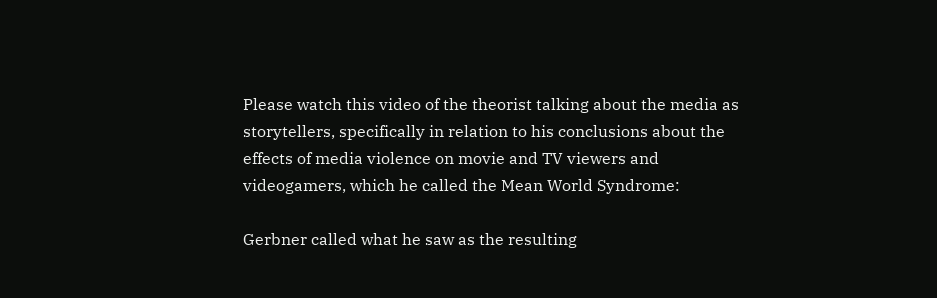Please watch this video of the theorist talking about the media as storytellers, specifically in relation to his conclusions about the effects of media violence on movie and TV viewers and videogamers, which he called the Mean World Syndrome:

Gerbner called what he saw as the resulting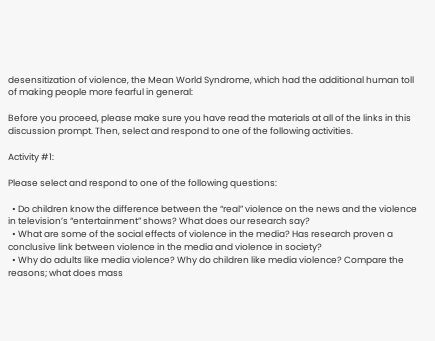desensitization of violence, the Mean World Syndrome, which had the additional human toll of making people more fearful in general:

Before you proceed, please make sure you have read the materials at all of the links in this discussion prompt. Then, select and respond to one of the following activities.

Activity #1:

Please select and respond to one of the following questions:

  • Do children know the difference between the “real” violence on the news and the violence in television’s “entertainment” shows? What does our research say?
  • What are some of the social effects of violence in the media? Has research proven a conclusive link between violence in the media and violence in society?
  • Why do adults like media violence? Why do children like media violence? Compare the reasons; what does mass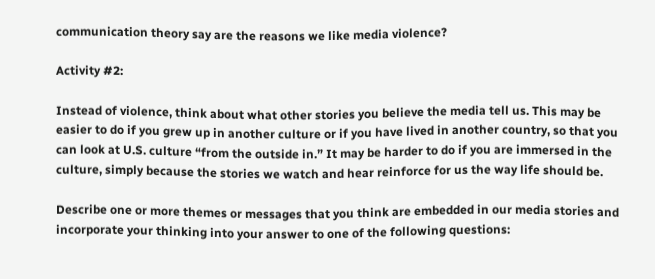communication theory say are the reasons we like media violence?

Activity #2:

Instead of violence, think about what other stories you believe the media tell us. This may be easier to do if you grew up in another culture or if you have lived in another country, so that you can look at U.S. culture “from the outside in.” It may be harder to do if you are immersed in the culture, simply because the stories we watch and hear reinforce for us the way life should be.

Describe one or more themes or messages that you think are embedded in our media stories and incorporate your thinking into your answer to one of the following questions: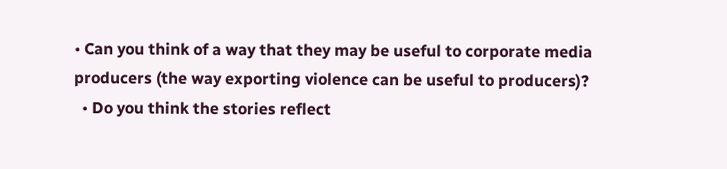• Can you think of a way that they may be useful to corporate media producers (the way exporting violence can be useful to producers)?
  • Do you think the stories reflect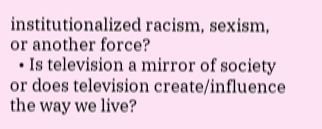institutionalized racism, sexism, or another force?
  • Is television a mirror of society or does television create/influence the way we live?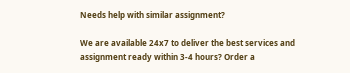Needs help with similar assignment?

We are available 24x7 to deliver the best services and assignment ready within 3-4 hours? Order a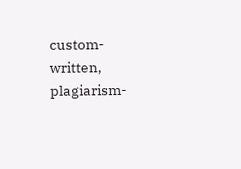custom-written, plagiarism-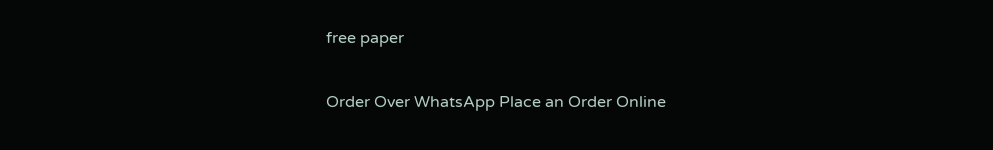free paper

Order Over WhatsApp Place an Order Online